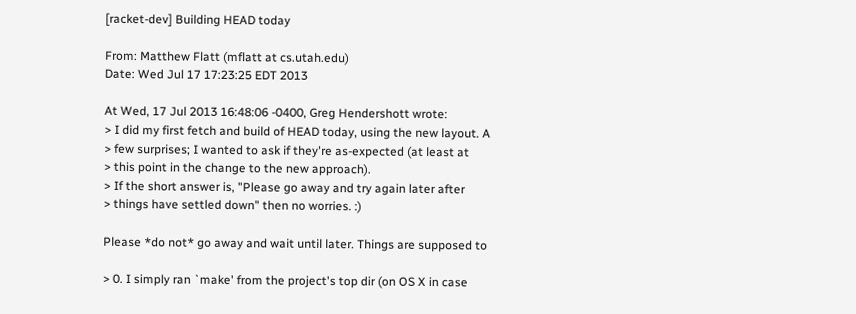[racket-dev] Building HEAD today

From: Matthew Flatt (mflatt at cs.utah.edu)
Date: Wed Jul 17 17:23:25 EDT 2013

At Wed, 17 Jul 2013 16:48:06 -0400, Greg Hendershott wrote:
> I did my first fetch and build of HEAD today, using the new layout. A
> few surprises; I wanted to ask if they're as-expected (at least at
> this point in the change to the new approach).
> If the short answer is, "Please go away and try again later after
> things have settled down" then no worries. :)

Please *do not* go away and wait until later. Things are supposed to

> 0. I simply ran `make' from the project's top dir (on OS X in case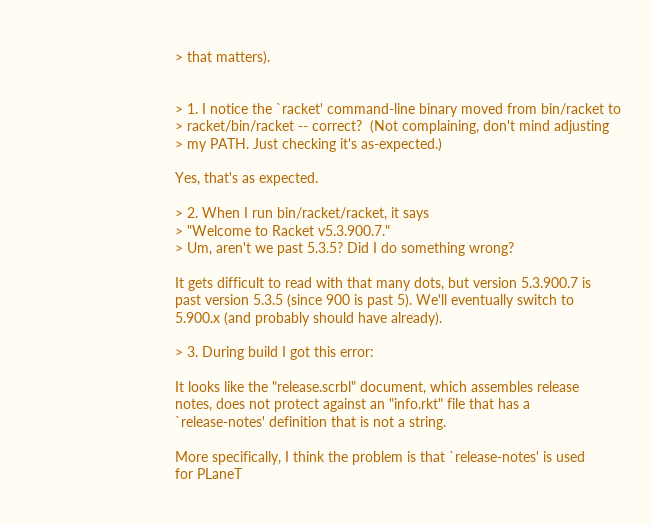> that matters).


> 1. I notice the `racket' command-line binary moved from bin/racket to
> racket/bin/racket -- correct?  (Not complaining, don't mind adjusting
> my PATH. Just checking it's as-expected.)

Yes, that's as expected.

> 2. When I run bin/racket/racket, it says
> "Welcome to Racket v5.3.900.7."
> Um, aren't we past 5.3.5? Did I do something wrong?

It gets difficult to read with that many dots, but version 5.3.900.7 is
past version 5.3.5 (since 900 is past 5). We'll eventually switch to
5.900.x (and probably should have already).

> 3. During build I got this error:

It looks like the "release.scrbl" document, which assembles release
notes, does not protect against an "info.rkt" file that has a
`release-notes' definition that is not a string.

More specifically, I think the problem is that `release-notes' is used
for PLaneT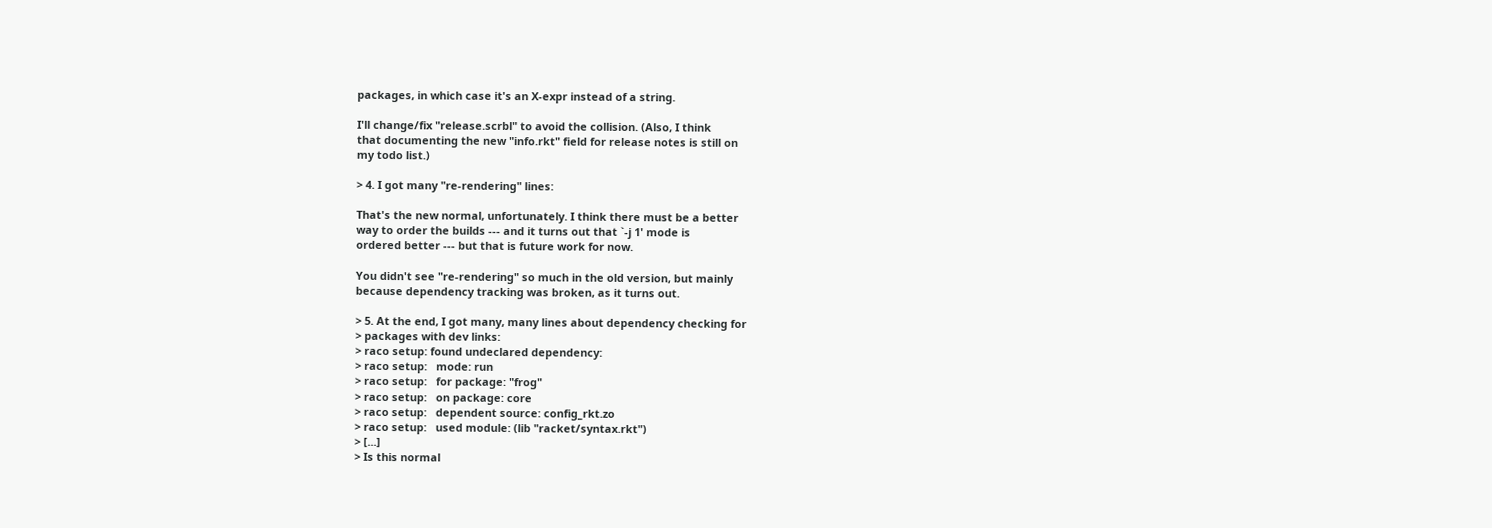packages, in which case it's an X-expr instead of a string.

I'll change/fix "release.scrbl" to avoid the collision. (Also, I think
that documenting the new "info.rkt" field for release notes is still on
my todo list.)

> 4. I got many "re-rendering" lines:

That's the new normal, unfortunately. I think there must be a better
way to order the builds --- and it turns out that `-j 1' mode is
ordered better --- but that is future work for now.

You didn't see "re-rendering" so much in the old version, but mainly
because dependency tracking was broken, as it turns out.

> 5. At the end, I got many, many lines about dependency checking for
> packages with dev links:
> raco setup: found undeclared dependency:
> raco setup:   mode: run
> raco setup:   for package: "frog"
> raco setup:   on package: core
> raco setup:   dependent source: config_rkt.zo
> raco setup:   used module: (lib "racket/syntax.rkt")
> [...]
> Is this normal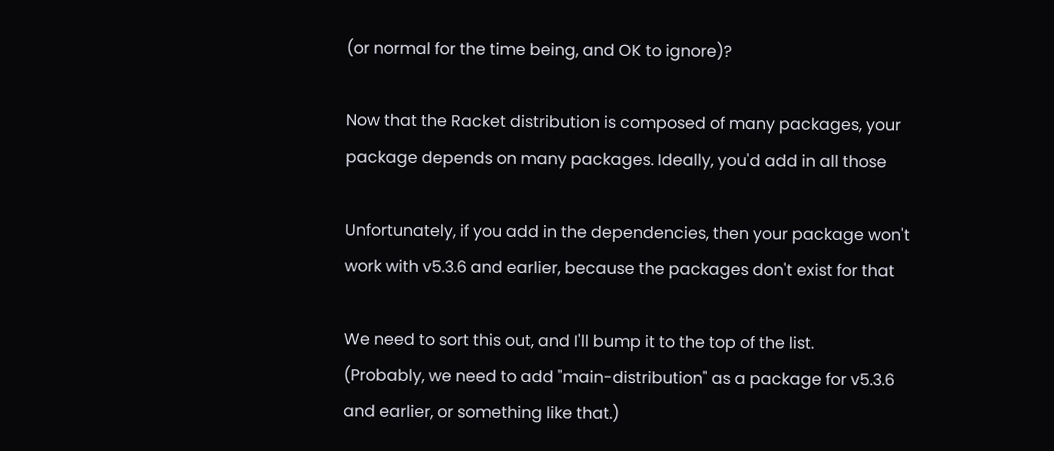(or normal for the time being, and OK to ignore)?

Now that the Racket distribution is composed of many packages, your
package depends on many packages. Ideally, you'd add in all those

Unfortunately, if you add in the dependencies, then your package won't
work with v5.3.6 and earlier, because the packages don't exist for that

We need to sort this out, and I'll bump it to the top of the list.
(Probably, we need to add "main-distribution" as a package for v5.3.6
and earlier, or something like that.)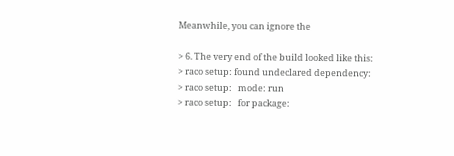Meanwhile, you can ignore the

> 6. The very end of the build looked like this:
> raco setup: found undeclared dependency:
> raco setup:   mode: run
> raco setup:   for package: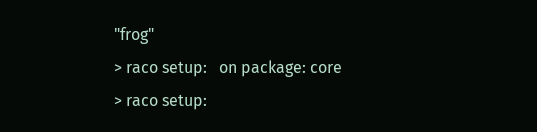"frog"
> raco setup:   on package: core
> raco setup: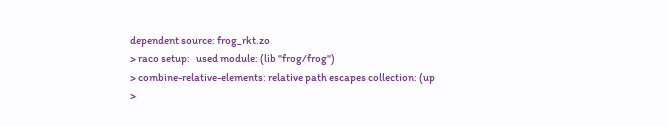dependent source: frog_rkt.zo
> raco setup:   used module: (lib "frog/frog")
> combine-relative-elements: relative path escapes collection: (up
>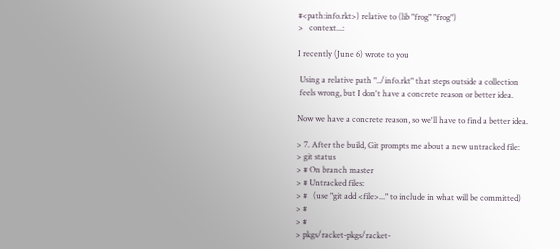#<path:info.rkt>) relative to (lib "frog" "frog")
>   context...:

I recently (June 6) wrote to you

 Using a relative path "../info.rkt" that steps outside a collection
 feels wrong, but I don't have a concrete reason or better idea.

Now we have a concrete reason, so we'll have to find a better idea.

> 7. After the build, Git prompts me about a new untracked file:
> git status
> # On branch master
> # Untracked files:
> #   (use "git add <file>..." to include in what will be committed)
> #
> #
> pkgs/racket-pkgs/racket-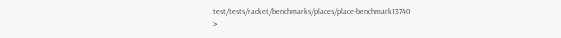test/tests/racket/benchmarks/places/place-benchmark13740
>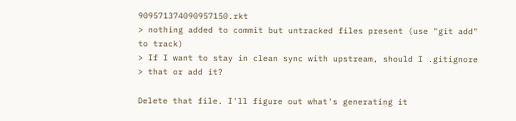909571374090957150.rkt
> nothing added to commit but untracked files present (use "git add" to track)
> If I want to stay in clean sync with upstream, should I .gitignore
> that or add it?

Delete that file. I'll figure out what's generating it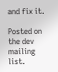and fix it.

Posted on the dev mailing list.